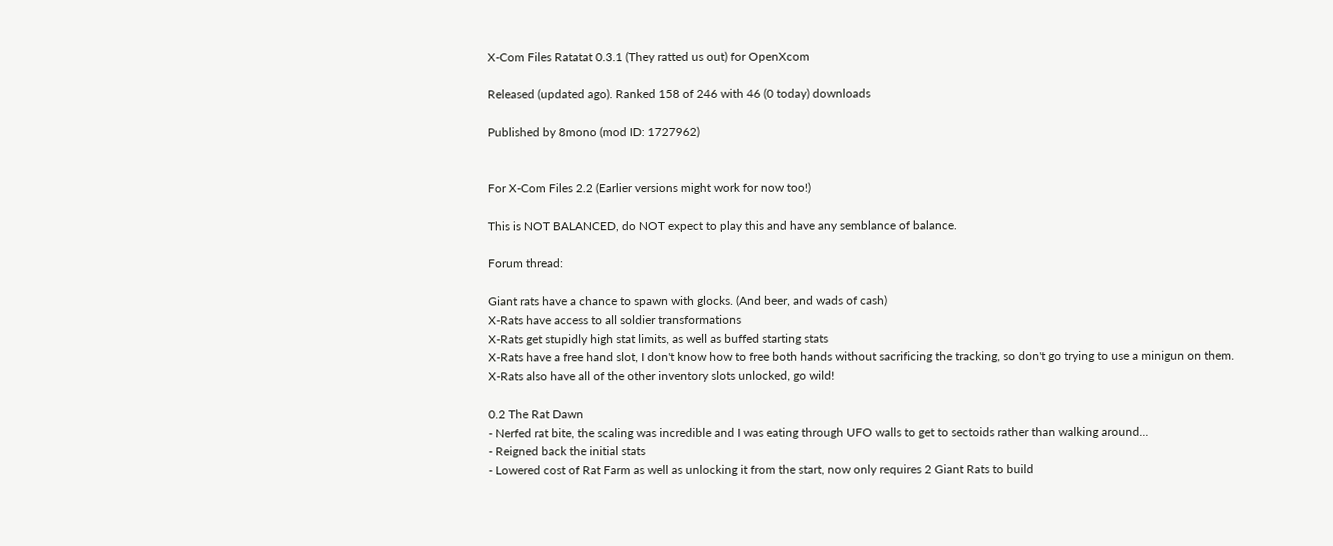X-Com Files Ratatat 0.3.1 (They ratted us out) for OpenXcom

Released (updated ago). Ranked 158 of 246 with 46 (0 today) downloads

Published by 8mono (mod ID: 1727962)


For X-Com Files 2.2 (Earlier versions might work for now too!)

This is NOT BALANCED, do NOT expect to play this and have any semblance of balance.

Forum thread:

Giant rats have a chance to spawn with glocks. (And beer, and wads of cash)
X-Rats have access to all soldier transformations
X-Rats get stupidly high stat limits, as well as buffed starting stats
X-Rats have a free hand slot, I don't know how to free both hands without sacrificing the tracking, so don't go trying to use a minigun on them.
X-Rats also have all of the other inventory slots unlocked, go wild!

0.2 The Rat Dawn
- Nerfed rat bite, the scaling was incredible and I was eating through UFO walls to get to sectoids rather than walking around...
- Reigned back the initial stats
- Lowered cost of Rat Farm as well as unlocking it from the start, now only requires 2 Giant Rats to build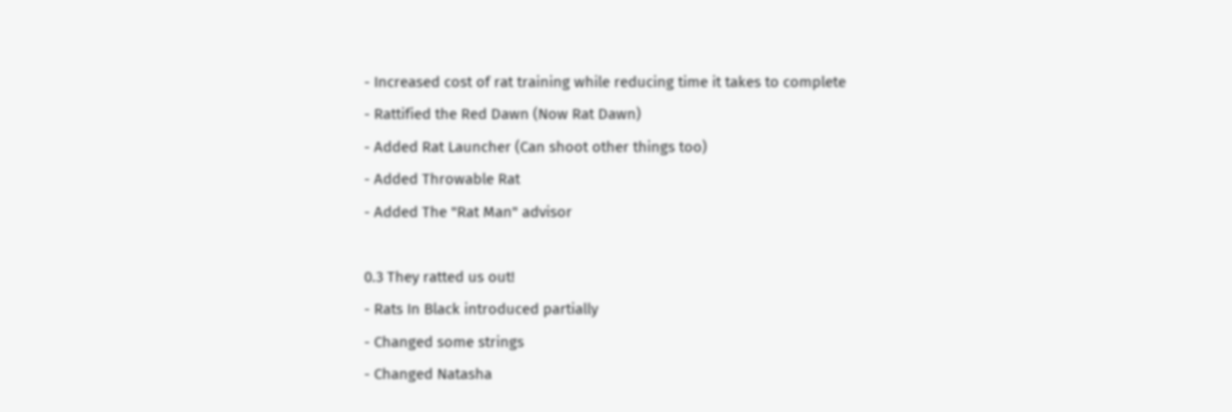- Increased cost of rat training while reducing time it takes to complete
- Rattified the Red Dawn (Now Rat Dawn)
- Added Rat Launcher (Can shoot other things too)
- Added Throwable Rat
- Added The "Rat Man" advisor

0.3 They ratted us out!
- Rats In Black introduced partially
- Changed some strings
- Changed Natasha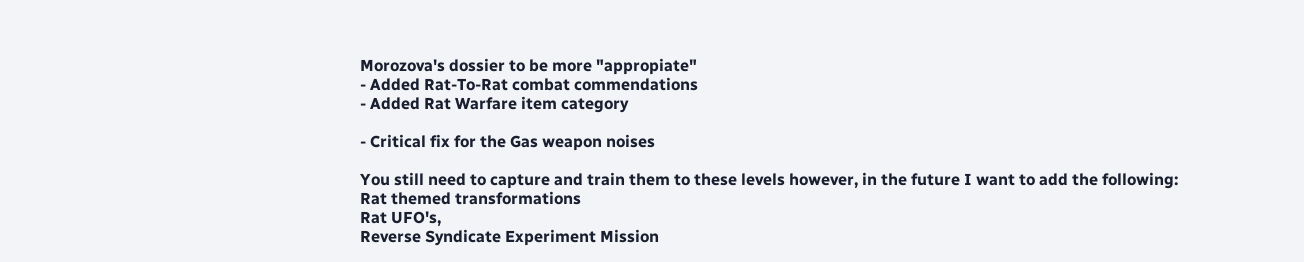Morozova's dossier to be more "appropiate"
- Added Rat-To-Rat combat commendations
- Added Rat Warfare item category

- Critical fix for the Gas weapon noises

You still need to capture and train them to these levels however, in the future I want to add the following:
Rat themed transformations
Rat UFO's,
Reverse Syndicate Experiment Mission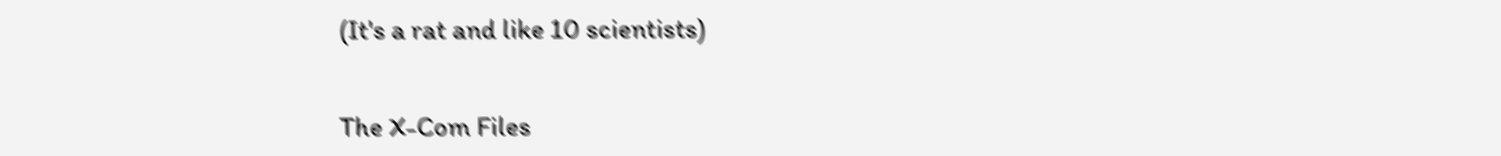(It's a rat and like 10 scientists)


The X-Com Files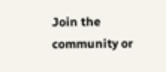Join the community or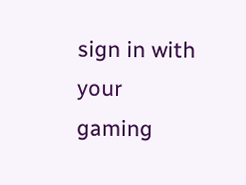sign in with your gaming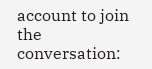account to join the conversation: